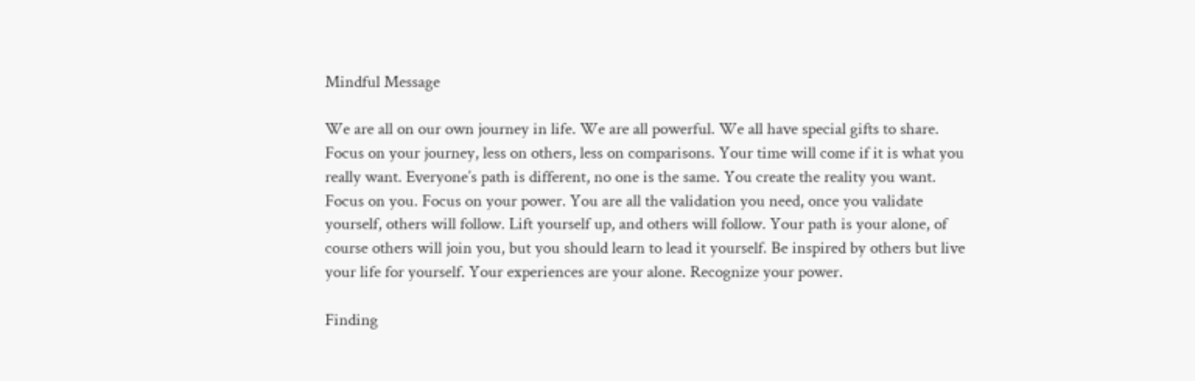Mindful Message

We are all on our own journey in life. We are all powerful. We all have special gifts to share. Focus on your journey, less on others, less on comparisons. Your time will come if it is what you really want. Everyone’s path is different, no one is the same. You create the reality you want. Focus on you. Focus on your power. You are all the validation you need, once you validate yourself, others will follow. Lift yourself up, and others will follow. Your path is your alone, of course others will join you, but you should learn to lead it yourself. Be inspired by others but live your life for yourself. Your experiences are your alone. Recognize your power.

Finding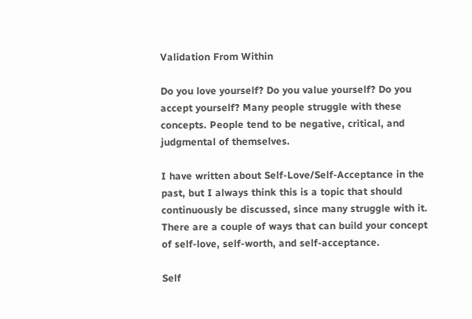Validation From Within

Do you love yourself? Do you value yourself? Do you accept yourself? Many people struggle with these concepts. People tend to be negative, critical, and judgmental of themselves.

I have written about Self-Love/Self-Acceptance in the past, but I always think this is a topic that should continuously be discussed, since many struggle with it. There are a couple of ways that can build your concept of self-love, self-worth, and self-acceptance.

Self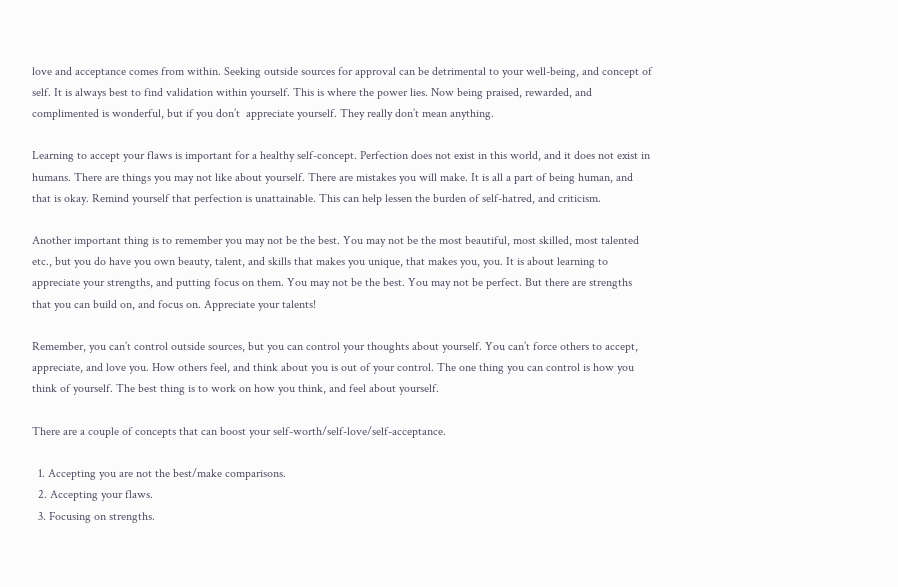love and acceptance comes from within. Seeking outside sources for approval can be detrimental to your well-being, and concept of self. It is always best to find validation within yourself. This is where the power lies. Now being praised, rewarded, and complimented is wonderful, but if you don’t  appreciate yourself. They really don’t mean anything.

Learning to accept your flaws is important for a healthy self-concept. Perfection does not exist in this world, and it does not exist in humans. There are things you may not like about yourself. There are mistakes you will make. It is all a part of being human, and that is okay. Remind yourself that perfection is unattainable. This can help lessen the burden of self-hatred, and criticism.

Another important thing is to remember you may not be the best. You may not be the most beautiful, most skilled, most talented etc., but you do have you own beauty, talent, and skills that makes you unique, that makes you, you. It is about learning to appreciate your strengths, and putting focus on them. You may not be the best. You may not be perfect. But there are strengths that you can build on, and focus on. Appreciate your talents!

Remember, you can’t control outside sources, but you can control your thoughts about yourself. You can’t force others to accept, appreciate, and love you. How others feel, and think about you is out of your control. The one thing you can control is how you think of yourself. The best thing is to work on how you think, and feel about yourself.

There are a couple of concepts that can boost your self-worth/self-love/self-acceptance.

  1. Accepting you are not the best/make comparisons.
  2. Accepting your flaws.
  3. Focusing on strengths.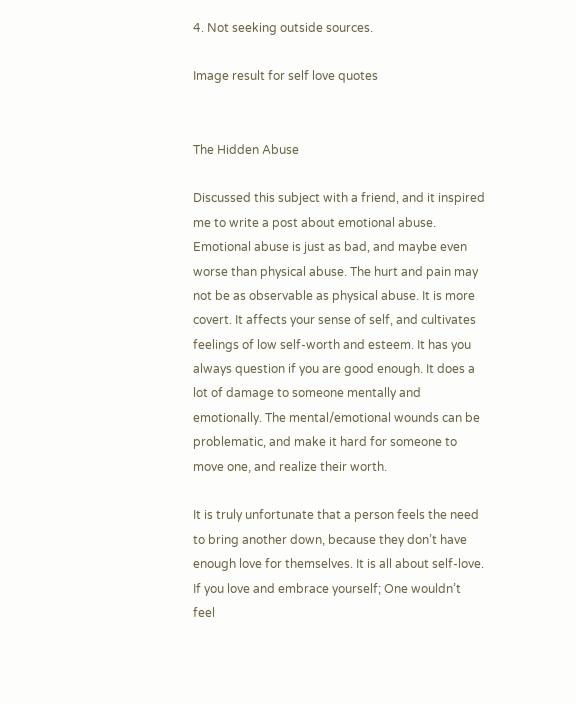4. Not seeking outside sources.

Image result for self love quotes


The Hidden Abuse

Discussed this subject with a friend, and it inspired me to write a post about emotional abuse. Emotional abuse is just as bad, and maybe even worse than physical abuse. The hurt and pain may not be as observable as physical abuse. It is more covert. It affects your sense of self, and cultivates feelings of low self-worth and esteem. It has you always question if you are good enough. It does a lot of damage to someone mentally and emotionally. The mental/emotional wounds can be problematic, and make it hard for someone to move one, and realize their worth.

It is truly unfortunate that a person feels the need to bring another down, because they don’t have enough love for themselves. It is all about self-love. If you love and embrace yourself; One wouldn’t feel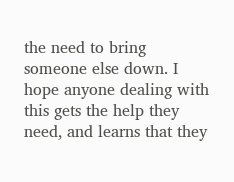the need to bring someone else down. I hope anyone dealing with this gets the help they need, and learns that they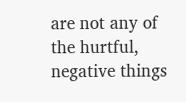are not any of the hurtful, negative things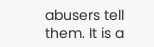abusers tell them. It is a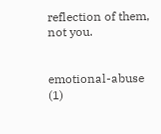reflection of them, not you.


emotional-abuse (1)